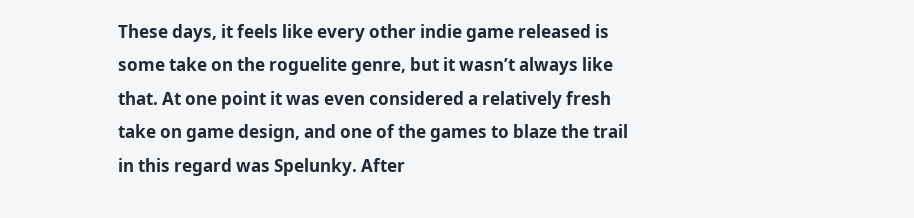These days, it feels like every other indie game released is some take on the roguelite genre, but it wasn’t always like that. At one point it was even considered a relatively fresh take on game design, and one of the games to blaze the trail in this regard was Spelunky. After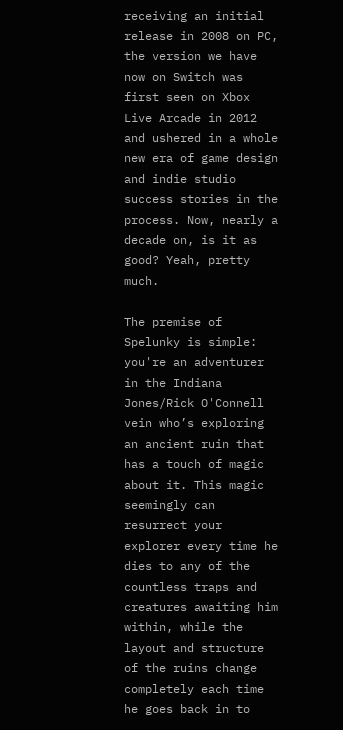receiving an initial release in 2008 on PC, the version we have now on Switch was first seen on Xbox Live Arcade in 2012 and ushered in a whole new era of game design and indie studio success stories in the process. Now, nearly a decade on, is it as good? Yeah, pretty much.

The premise of Spelunky is simple: you're an adventurer in the Indiana Jones/Rick O'Connell vein who’s exploring an ancient ruin that has a touch of magic about it. This magic seemingly can resurrect your explorer every time he dies to any of the countless traps and creatures awaiting him within, while the layout and structure of the ruins change completely each time he goes back in to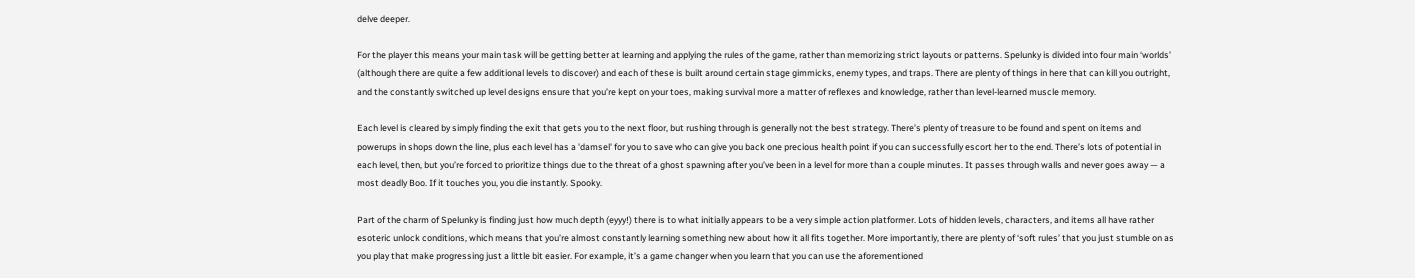delve deeper.

For the player this means your main task will be getting better at learning and applying the rules of the game, rather than memorizing strict layouts or patterns. Spelunky is divided into four main ‘worlds’ (although there are quite a few additional levels to discover) and each of these is built around certain stage gimmicks, enemy types, and traps. There are plenty of things in here that can kill you outright, and the constantly switched up level designs ensure that you’re kept on your toes, making survival more a matter of reflexes and knowledge, rather than level-learned muscle memory.

Each level is cleared by simply finding the exit that gets you to the next floor, but rushing through is generally not the best strategy. There’s plenty of treasure to be found and spent on items and powerups in shops down the line, plus each level has a 'damsel' for you to save who can give you back one precious health point if you can successfully escort her to the end. There’s lots of potential in each level, then, but you’re forced to prioritize things due to the threat of a ghost spawning after you’ve been in a level for more than a couple minutes. It passes through walls and never goes away — a most deadly Boo. If it touches you, you die instantly. Spooky.

Part of the charm of Spelunky is finding just how much depth (eyyy!) there is to what initially appears to be a very simple action platformer. Lots of hidden levels, characters, and items all have rather esoteric unlock conditions, which means that you’re almost constantly learning something new about how it all fits together. More importantly, there are plenty of ‘soft rules’ that you just stumble on as you play that make progressing just a little bit easier. For example, it’s a game changer when you learn that you can use the aforementioned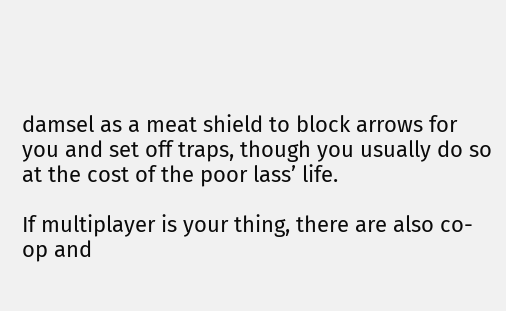damsel as a meat shield to block arrows for you and set off traps, though you usually do so at the cost of the poor lass’ life.

If multiplayer is your thing, there are also co-op and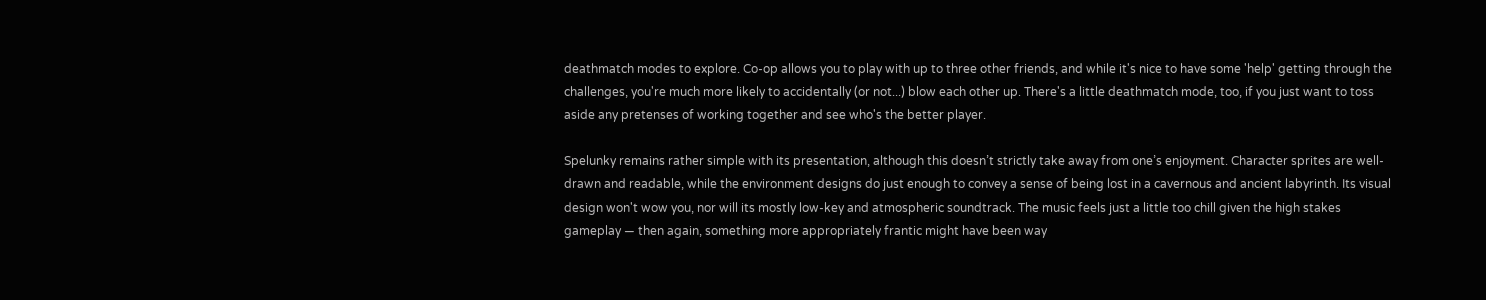deathmatch modes to explore. Co-op allows you to play with up to three other friends, and while it's nice to have some 'help' getting through the challenges, you're much more likely to accidentally (or not...) blow each other up. There's a little deathmatch mode, too, if you just want to toss aside any pretenses of working together and see who's the better player.

Spelunky remains rather simple with its presentation, although this doesn’t strictly take away from one’s enjoyment. Character sprites are well-drawn and readable, while the environment designs do just enough to convey a sense of being lost in a cavernous and ancient labyrinth. Its visual design won't wow you, nor will its mostly low-key and atmospheric soundtrack. The music feels just a little too chill given the high stakes gameplay — then again, something more appropriately frantic might have been way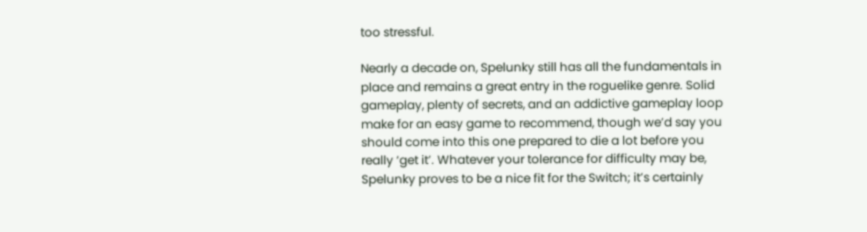too stressful.

Nearly a decade on, Spelunky still has all the fundamentals in place and remains a great entry in the roguelike genre. Solid gameplay, plenty of secrets, and an addictive gameplay loop make for an easy game to recommend, though we’d say you should come into this one prepared to die a lot before you really ‘get it’. Whatever your tolerance for difficulty may be, Spelunky proves to be a nice fit for the Switch; it’s certainly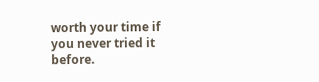worth your time if you never tried it before.